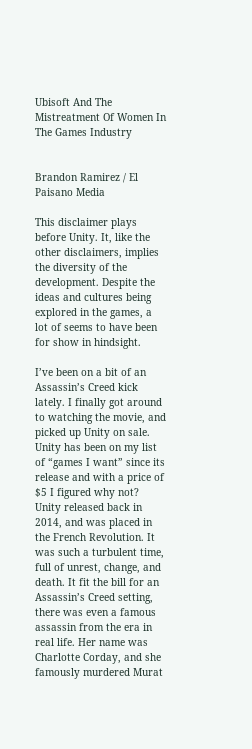Ubisoft And The Mistreatment Of Women In The Games Industry


Brandon Ramirez / El Paisano Media

This disclaimer plays before Unity. It, like the other disclaimers, implies the diversity of the development. Despite the ideas and cultures being explored in the games, a lot of seems to have been for show in hindsight.

I’ve been on a bit of an Assassin’s Creed kick lately. I finally got around to watching the movie, and picked up Unity on sale. Unity has been on my list of “games I want” since its release and with a price of $5 I figured why not? Unity released back in 2014, and was placed in the French Revolution. It was such a turbulent time, full of unrest, change, and death. It fit the bill for an Assassin’s Creed setting, there was even a famous assassin from the era in real life. Her name was Charlotte Corday, and she famously murdered Murat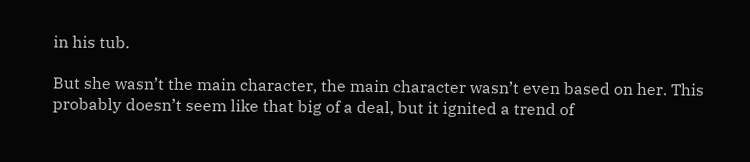in his tub.

But she wasn’t the main character, the main character wasn’t even based on her. This probably doesn’t seem like that big of a deal, but it ignited a trend of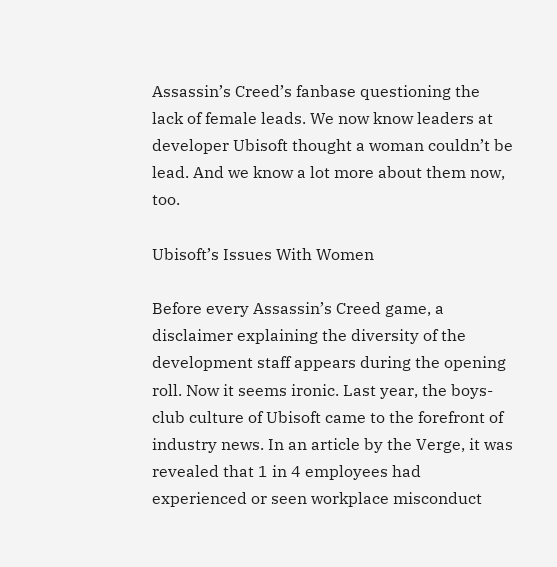Assassin’s Creed’s fanbase questioning the lack of female leads. We now know leaders at developer Ubisoft thought a woman couldn’t be lead. And we know a lot more about them now, too.

Ubisoft’s Issues With Women

Before every Assassin’s Creed game, a disclaimer explaining the diversity of the development staff appears during the opening roll. Now it seems ironic. Last year, the boys-club culture of Ubisoft came to the forefront of industry news. In an article by the Verge, it was revealed that 1 in 4 employees had experienced or seen workplace misconduct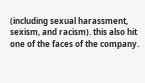(including sexual harassment, sexism, and racism). this also hit one of the faces of the company.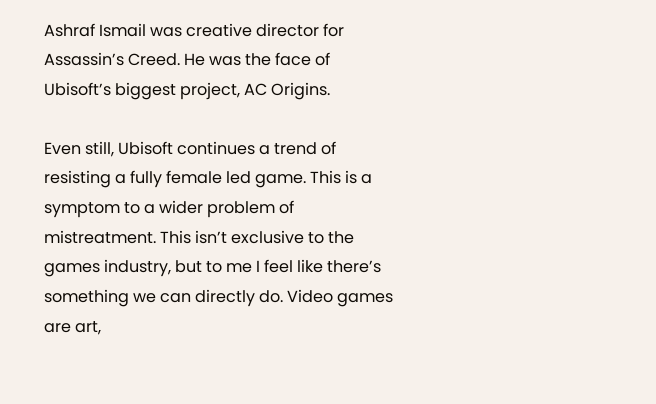Ashraf Ismail was creative director for Assassin’s Creed. He was the face of Ubisoft’s biggest project, AC Origins.

Even still, Ubisoft continues a trend of resisting a fully female led game. This is a symptom to a wider problem of mistreatment. This isn’t exclusive to the games industry, but to me I feel like there’s something we can directly do. Video games are art,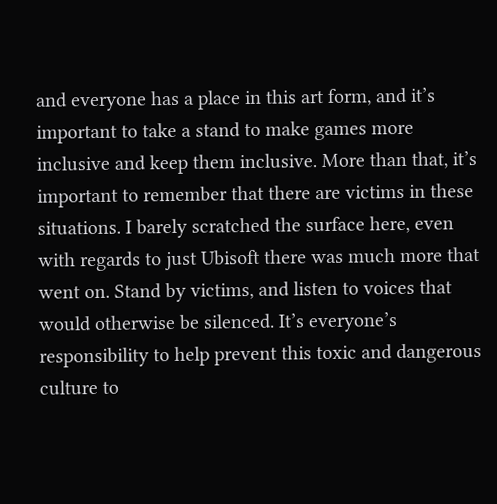and everyone has a place in this art form, and it’s important to take a stand to make games more inclusive and keep them inclusive. More than that, it’s important to remember that there are victims in these situations. I barely scratched the surface here, even with regards to just Ubisoft there was much more that went on. Stand by victims, and listen to voices that would otherwise be silenced. It’s everyone’s responsibility to help prevent this toxic and dangerous culture to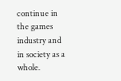continue in the games industry and in society as a whole.